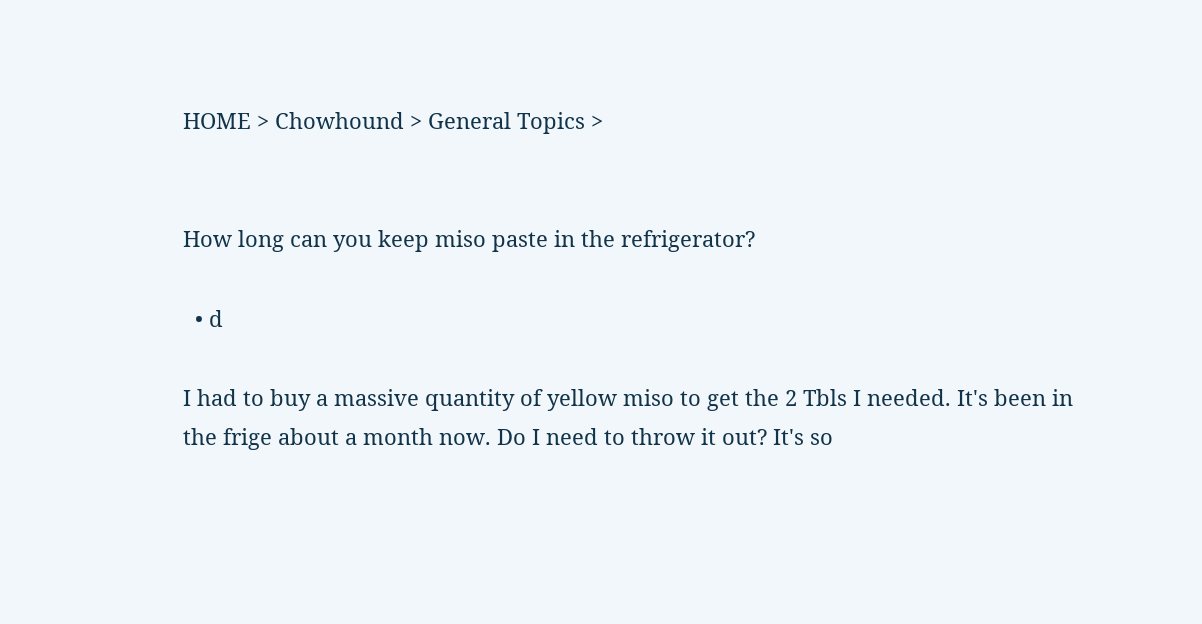HOME > Chowhound > General Topics >


How long can you keep miso paste in the refrigerator?

  • d

I had to buy a massive quantity of yellow miso to get the 2 Tbls I needed. It's been in the frige about a month now. Do I need to throw it out? It's so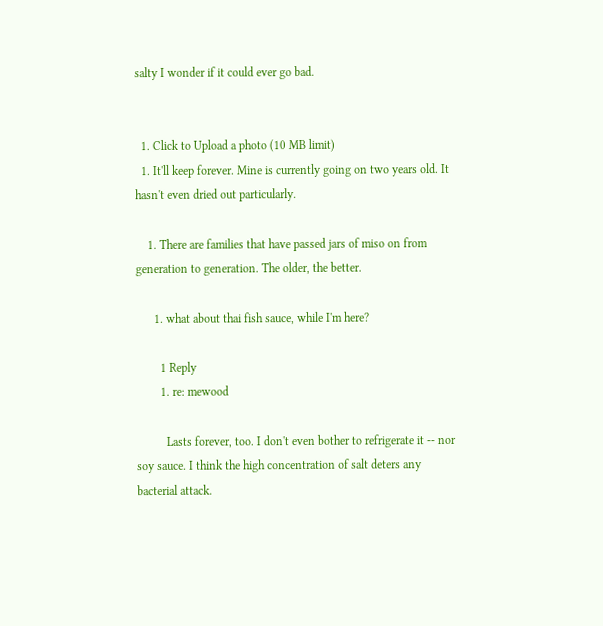salty I wonder if it could ever go bad.


  1. Click to Upload a photo (10 MB limit)
  1. It'll keep forever. Mine is currently going on two years old. It hasn't even dried out particularly.

    1. There are families that have passed jars of miso on from generation to generation. The older, the better.

      1. what about thai fish sauce, while I'm here?

        1 Reply
        1. re: mewood

          Lasts forever, too. I don't even bother to refrigerate it -- nor soy sauce. I think the high concentration of salt deters any bacterial attack.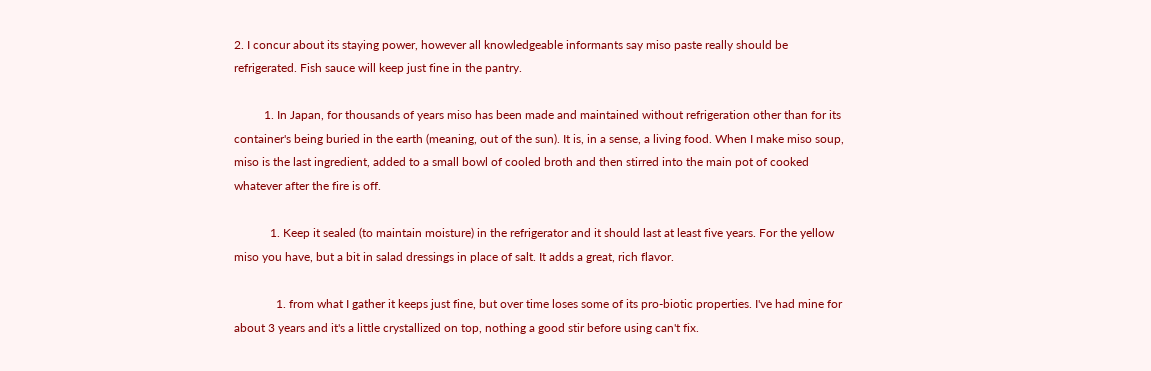2. I concur about its staying power, however all knowledgeable informants say miso paste really should be refrigerated. Fish sauce will keep just fine in the pantry.

          1. In Japan, for thousands of years miso has been made and maintained without refrigeration other than for its container's being buried in the earth (meaning, out of the sun). It is, in a sense, a living food. When I make miso soup, miso is the last ingredient, added to a small bowl of cooled broth and then stirred into the main pot of cooked whatever after the fire is off.

            1. Keep it sealed (to maintain moisture) in the refrigerator and it should last at least five years. For the yellow miso you have, but a bit in salad dressings in place of salt. It adds a great, rich flavor.

              1. from what I gather it keeps just fine, but over time loses some of its pro-biotic properties. I've had mine for about 3 years and it's a little crystallized on top, nothing a good stir before using can't fix.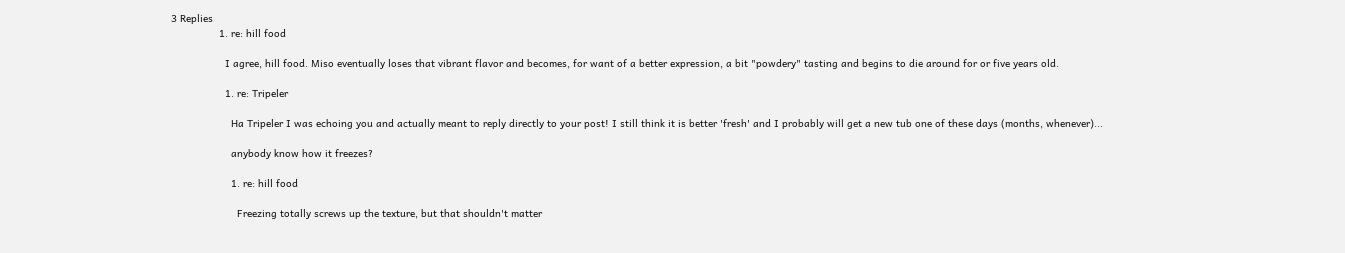3 Replies
                1. re: hill food

                  I agree, hill food. Miso eventually loses that vibrant flavor and becomes, for want of a better expression, a bit "powdery" tasting and begins to die around for or five years old.

                  1. re: Tripeler

                    Ha Tripeler I was echoing you and actually meant to reply directly to your post! I still think it is better 'fresh' and I probably will get a new tub one of these days (months, whenever)...

                    anybody know how it freezes?

                    1. re: hill food

                      Freezing totally screws up the texture, but that shouldn't matter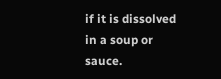if it is dissolved in a soup or sauce.